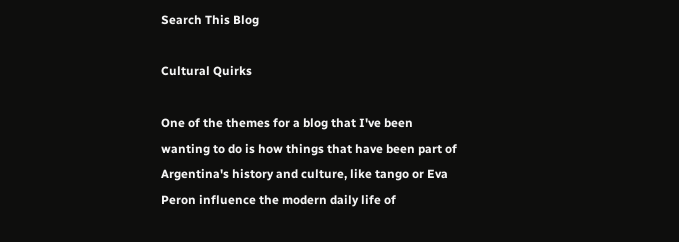Search This Blog

Cultural Quirks

One of the themes for a blog that I've been wanting to do is how things that have been part of  Argentina's history and culture, like tango or Eva Peron influence the modern daily life of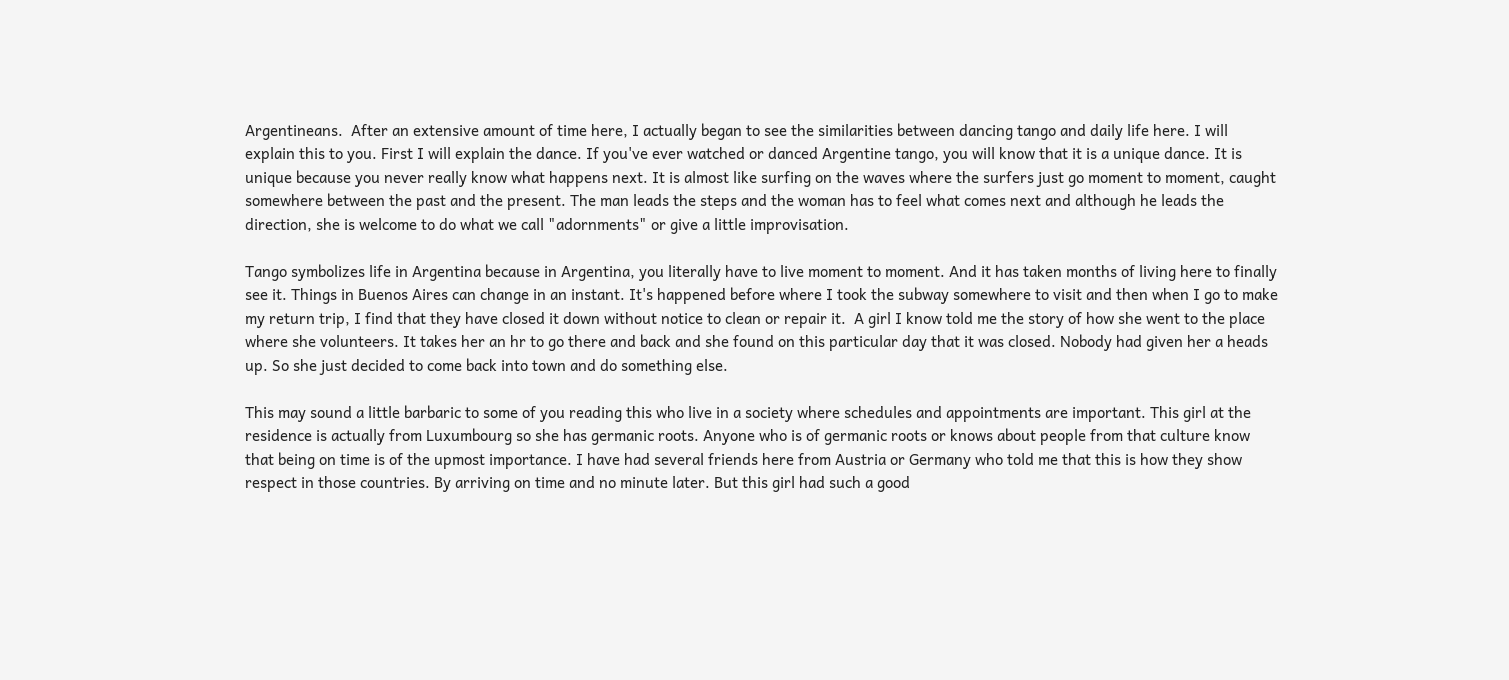Argentineans.  After an extensive amount of time here, I actually began to see the similarities between dancing tango and daily life here. I will explain this to you. First I will explain the dance. If you've ever watched or danced Argentine tango, you will know that it is a unique dance. It is unique because you never really know what happens next. It is almost like surfing on the waves where the surfers just go moment to moment, caught somewhere between the past and the present. The man leads the steps and the woman has to feel what comes next and although he leads the direction, she is welcome to do what we call "adornments" or give a little improvisation.

Tango symbolizes life in Argentina because in Argentina, you literally have to live moment to moment. And it has taken months of living here to finally see it. Things in Buenos Aires can change in an instant. It's happened before where I took the subway somewhere to visit and then when I go to make my return trip, I find that they have closed it down without notice to clean or repair it.  A girl I know told me the story of how she went to the place where she volunteers. It takes her an hr to go there and back and she found on this particular day that it was closed. Nobody had given her a heads up. So she just decided to come back into town and do something else.

This may sound a little barbaric to some of you reading this who live in a society where schedules and appointments are important. This girl at the residence is actually from Luxumbourg so she has germanic roots. Anyone who is of germanic roots or knows about people from that culture know that being on time is of the upmost importance. I have had several friends here from Austria or Germany who told me that this is how they show respect in those countries. By arriving on time and no minute later. But this girl had such a good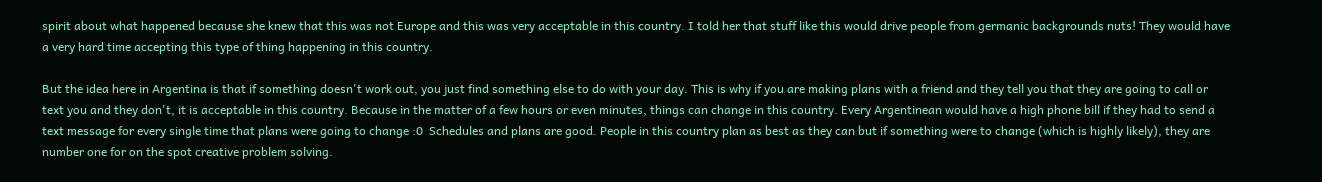spirit about what happened because she knew that this was not Europe and this was very acceptable in this country. I told her that stuff like this would drive people from germanic backgrounds nuts! They would have a very hard time accepting this type of thing happening in this country.

But the idea here in Argentina is that if something doesn't work out, you just find something else to do with your day. This is why if you are making plans with a friend and they tell you that they are going to call or text you and they don't, it is acceptable in this country. Because in the matter of a few hours or even minutes, things can change in this country. Every Argentinean would have a high phone bill if they had to send a text message for every single time that plans were going to change :0  Schedules and plans are good. People in this country plan as best as they can but if something were to change (which is highly likely), they are number one for on the spot creative problem solving.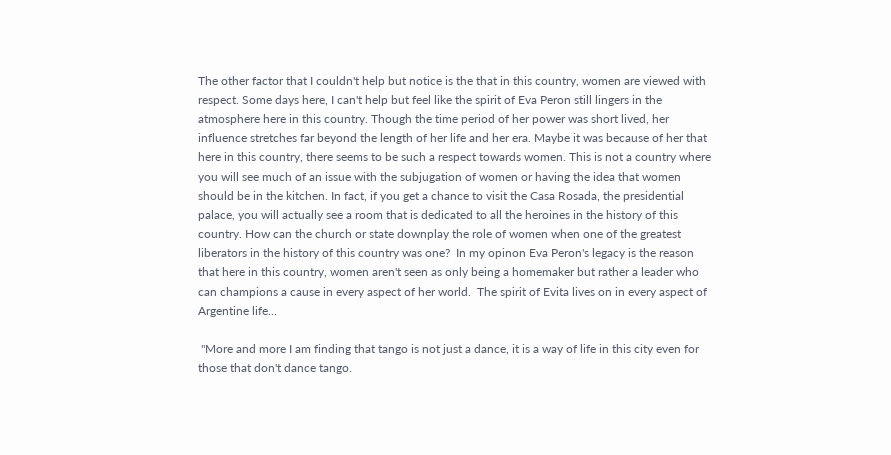The other factor that I couldn't help but notice is the that in this country, women are viewed with respect. Some days here, I can't help but feel like the spirit of Eva Peron still lingers in the atmosphere here in this country. Though the time period of her power was short lived, her influence stretches far beyond the length of her life and her era. Maybe it was because of her that here in this country, there seems to be such a respect towards women. This is not a country where you will see much of an issue with the subjugation of women or having the idea that women should be in the kitchen. In fact, if you get a chance to visit the Casa Rosada, the presidential palace, you will actually see a room that is dedicated to all the heroines in the history of this country. How can the church or state downplay the role of women when one of the greatest liberators in the history of this country was one?  In my opinon Eva Peron's legacy is the reason that here in this country, women aren't seen as only being a homemaker but rather a leader who can champions a cause in every aspect of her world.  The spirit of Evita lives on in every aspect of Argentine life...

 "More and more I am finding that tango is not just a dance, it is a way of life in this city even for those that don't dance tango.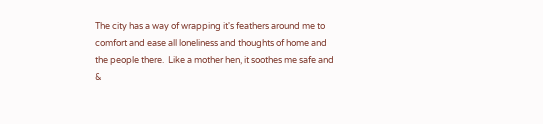The city has a way of wrapping it's feathers around me to comfort and ease all loneliness and thoughts of home and the people there.  Like a mother hen, it soothes me safe and &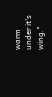warm under it's wing."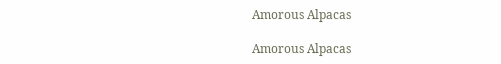Amorous Alpacas

Amorous Alpacas